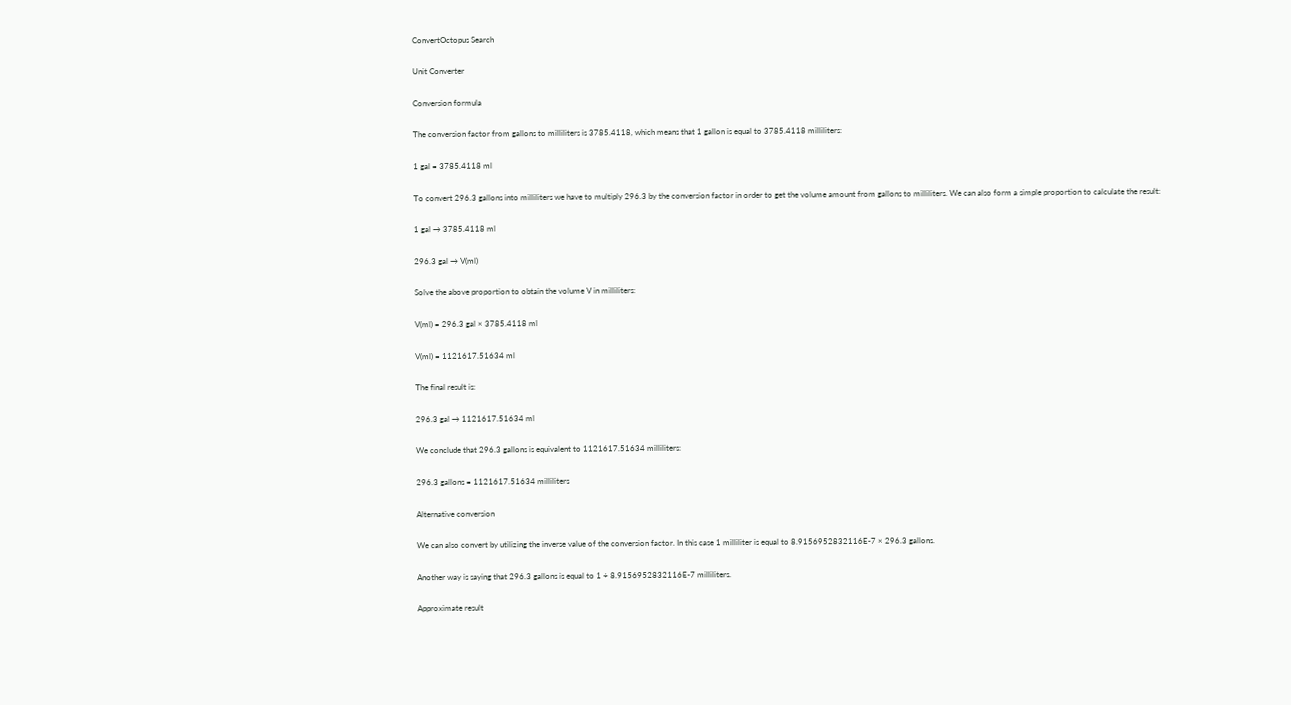ConvertOctopus Search

Unit Converter

Conversion formula

The conversion factor from gallons to milliliters is 3785.4118, which means that 1 gallon is equal to 3785.4118 milliliters:

1 gal = 3785.4118 ml

To convert 296.3 gallons into milliliters we have to multiply 296.3 by the conversion factor in order to get the volume amount from gallons to milliliters. We can also form a simple proportion to calculate the result:

1 gal → 3785.4118 ml

296.3 gal → V(ml)

Solve the above proportion to obtain the volume V in milliliters:

V(ml) = 296.3 gal × 3785.4118 ml

V(ml) = 1121617.51634 ml

The final result is:

296.3 gal → 1121617.51634 ml

We conclude that 296.3 gallons is equivalent to 1121617.51634 milliliters:

296.3 gallons = 1121617.51634 milliliters

Alternative conversion

We can also convert by utilizing the inverse value of the conversion factor. In this case 1 milliliter is equal to 8.9156952832116E-7 × 296.3 gallons.

Another way is saying that 296.3 gallons is equal to 1 ÷ 8.9156952832116E-7 milliliters.

Approximate result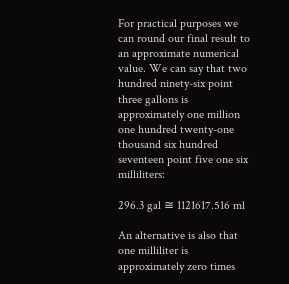For practical purposes we can round our final result to an approximate numerical value. We can say that two hundred ninety-six point three gallons is approximately one million one hundred twenty-one thousand six hundred seventeen point five one six milliliters:

296.3 gal ≅ 1121617.516 ml

An alternative is also that one milliliter is approximately zero times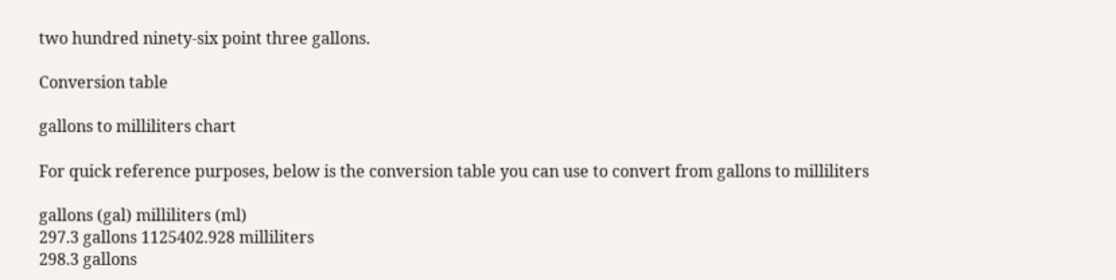two hundred ninety-six point three gallons.

Conversion table

gallons to milliliters chart

For quick reference purposes, below is the conversion table you can use to convert from gallons to milliliters

gallons (gal) milliliters (ml)
297.3 gallons 1125402.928 milliliters
298.3 gallons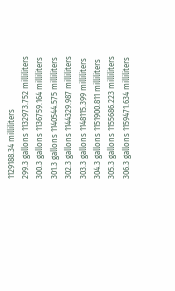1129188.34 milliliters
299.3 gallons 1132973.752 milliliters
300.3 gallons 1136759.164 milliliters
301.3 gallons 1140544.575 milliliters
302.3 gallons 1144329.987 milliliters
303.3 gallons 1148115.399 milliliters
304.3 gallons 1151900.811 milliliters
305.3 gallons 1155686.223 milliliters
306.3 gallons 1159471.634 milliliters